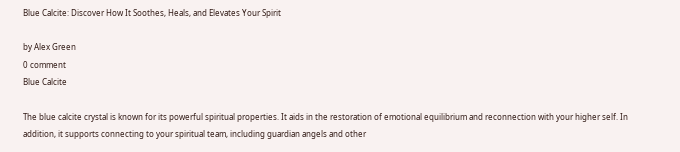Blue Calcite: Discover How It Soothes, Heals, and Elevates Your Spirit

by Alex Green
0 comment
Blue Calcite

The blue calcite crystal is known for its powerful spiritual properties. It aids in the restoration of emotional equilibrium and reconnection with your higher self. In addition, it supports connecting to your spiritual team, including guardian angels and other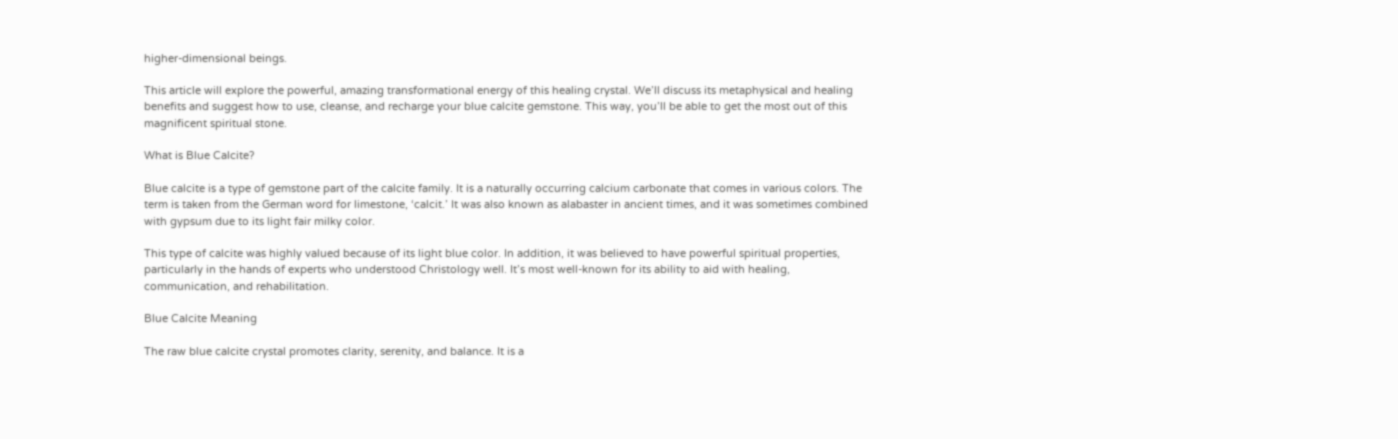higher-dimensional beings.

This article will explore the powerful, amazing transformational energy of this healing crystal. We’ll discuss its metaphysical and healing benefits and suggest how to use, cleanse, and recharge your blue calcite gemstone. This way, you’ll be able to get the most out of this magnificent spiritual stone.

What is Blue Calcite?

Blue calcite is a type of gemstone part of the calcite family. It is a naturally occurring calcium carbonate that comes in various colors. The term is taken from the German word for limestone, ‘calcit.’ It was also known as alabaster in ancient times, and it was sometimes combined with gypsum due to its light fair milky color.

This type of calcite was highly valued because of its light blue color. In addition, it was believed to have powerful spiritual properties, particularly in the hands of experts who understood Christology well. It’s most well-known for its ability to aid with healing, communication, and rehabilitation.

Blue Calcite Meaning

The raw blue calcite crystal promotes clarity, serenity, and balance. It is a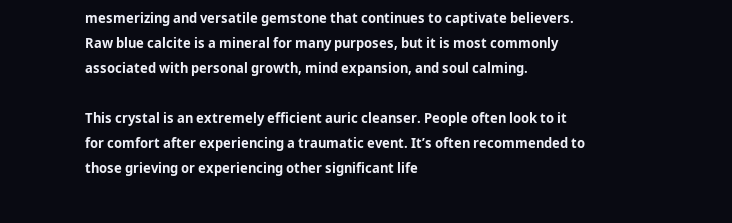mesmerizing and versatile gemstone that continues to captivate believers. Raw blue calcite is a mineral for many purposes, but it is most commonly associated with personal growth, mind expansion, and soul calming.

This crystal is an extremely efficient auric cleanser. People often look to it for comfort after experiencing a traumatic event. It’s often recommended to those grieving or experiencing other significant life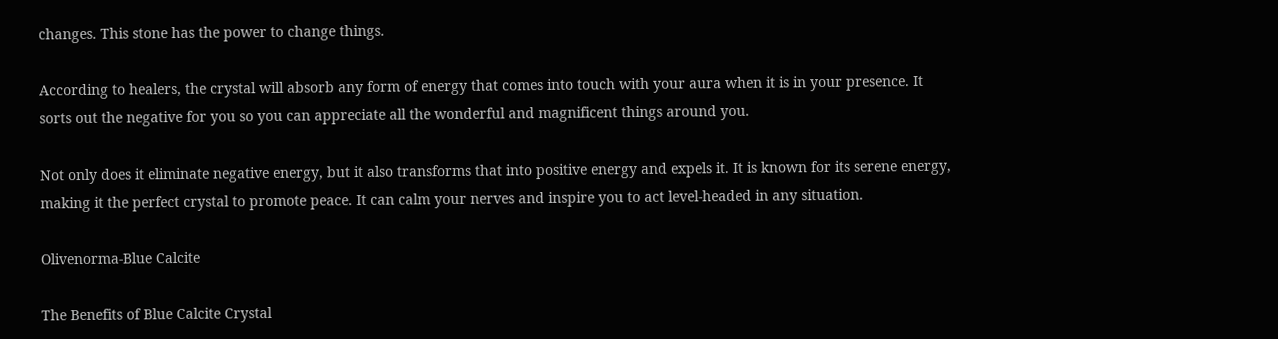changes. This stone has the power to change things.

According to healers, the crystal will absorb any form of energy that comes into touch with your aura when it is in your presence. It sorts out the negative for you so you can appreciate all the wonderful and magnificent things around you.

Not only does it eliminate negative energy, but it also transforms that into positive energy and expels it. It is known for its serene energy, making it the perfect crystal to promote peace. It can calm your nerves and inspire you to act level-headed in any situation.

Olivenorma-Blue Calcite

The Benefits of Blue Calcite Crystal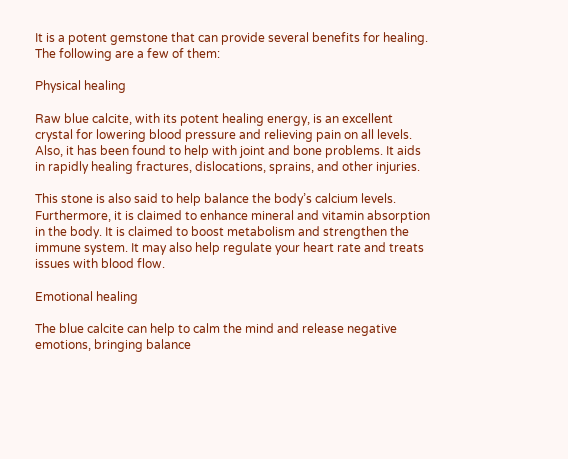It is a potent gemstone that can provide several benefits for healing. The following are a few of them:

Physical healing

Raw blue calcite, with its potent healing energy, is an excellent crystal for lowering blood pressure and relieving pain on all levels. Also, it has been found to help with joint and bone problems. It aids in rapidly healing fractures, dislocations, sprains, and other injuries.

This stone is also said to help balance the body’s calcium levels. Furthermore, it is claimed to enhance mineral and vitamin absorption in the body. It is claimed to boost metabolism and strengthen the immune system. It may also help regulate your heart rate and treats issues with blood flow.

Emotional healing

The blue calcite can help to calm the mind and release negative emotions, bringing balance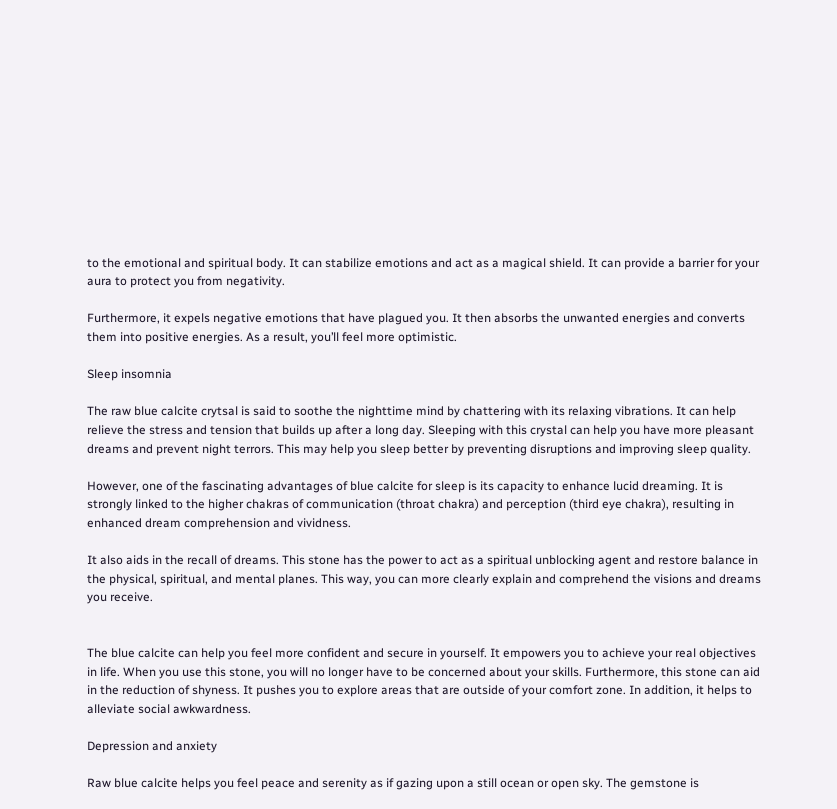to the emotional and spiritual body. It can stabilize emotions and act as a magical shield. It can provide a barrier for your aura to protect you from negativity.

Furthermore, it expels negative emotions that have plagued you. It then absorbs the unwanted energies and converts them into positive energies. As a result, you’ll feel more optimistic.

Sleep insomnia

The raw blue calcite crytsal is said to soothe the nighttime mind by chattering with its relaxing vibrations. It can help relieve the stress and tension that builds up after a long day. Sleeping with this crystal can help you have more pleasant dreams and prevent night terrors. This may help you sleep better by preventing disruptions and improving sleep quality.

However, one of the fascinating advantages of blue calcite for sleep is its capacity to enhance lucid dreaming. It is strongly linked to the higher chakras of communication (throat chakra) and perception (third eye chakra), resulting in enhanced dream comprehension and vividness.

It also aids in the recall of dreams. This stone has the power to act as a spiritual unblocking agent and restore balance in the physical, spiritual, and mental planes. This way, you can more clearly explain and comprehend the visions and dreams you receive.


The blue calcite can help you feel more confident and secure in yourself. It empowers you to achieve your real objectives in life. When you use this stone, you will no longer have to be concerned about your skills. Furthermore, this stone can aid in the reduction of shyness. It pushes you to explore areas that are outside of your comfort zone. In addition, it helps to alleviate social awkwardness.

Depression and anxiety

Raw blue calcite helps you feel peace and serenity as if gazing upon a still ocean or open sky. The gemstone is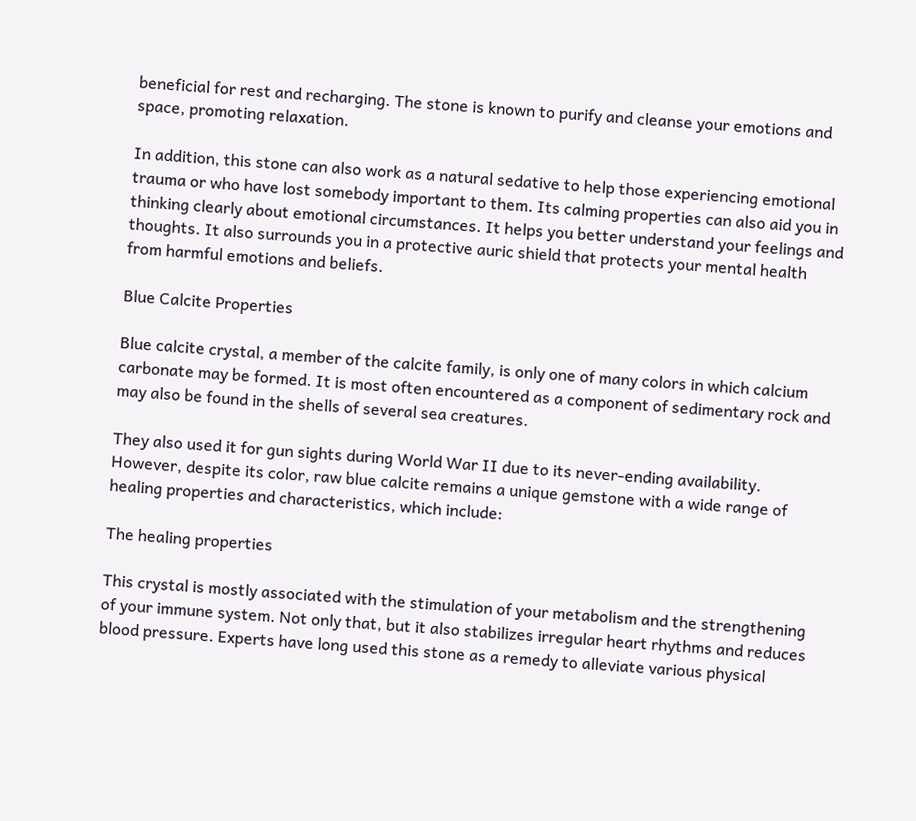beneficial for rest and recharging. The stone is known to purify and cleanse your emotions and space, promoting relaxation.

In addition, this stone can also work as a natural sedative to help those experiencing emotional trauma or who have lost somebody important to them. Its calming properties can also aid you in thinking clearly about emotional circumstances. It helps you better understand your feelings and thoughts. It also surrounds you in a protective auric shield that protects your mental health from harmful emotions and beliefs.

Blue Calcite Properties

Blue calcite crystal, a member of the calcite family, is only one of many colors in which calcium carbonate may be formed. It is most often encountered as a component of sedimentary rock and may also be found in the shells of several sea creatures.

They also used it for gun sights during World War II due to its never-ending availability. However, despite its color, raw blue calcite remains a unique gemstone with a wide range of healing properties and characteristics, which include:

The healing properties

This crystal is mostly associated with the stimulation of your metabolism and the strengthening of your immune system. Not only that, but it also stabilizes irregular heart rhythms and reduces blood pressure. Experts have long used this stone as a remedy to alleviate various physical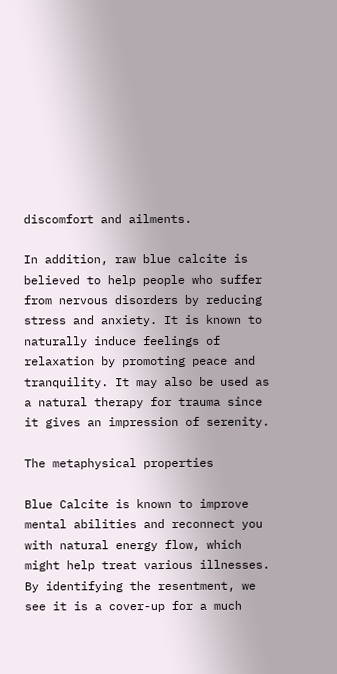discomfort and ailments.

In addition, raw blue calcite is believed to help people who suffer from nervous disorders by reducing stress and anxiety. It is known to naturally induce feelings of relaxation by promoting peace and tranquility. It may also be used as a natural therapy for trauma since it gives an impression of serenity.

The metaphysical properties

Blue Calcite is known to improve mental abilities and reconnect you with natural energy flow, which might help treat various illnesses. By identifying the resentment, we see it is a cover-up for a much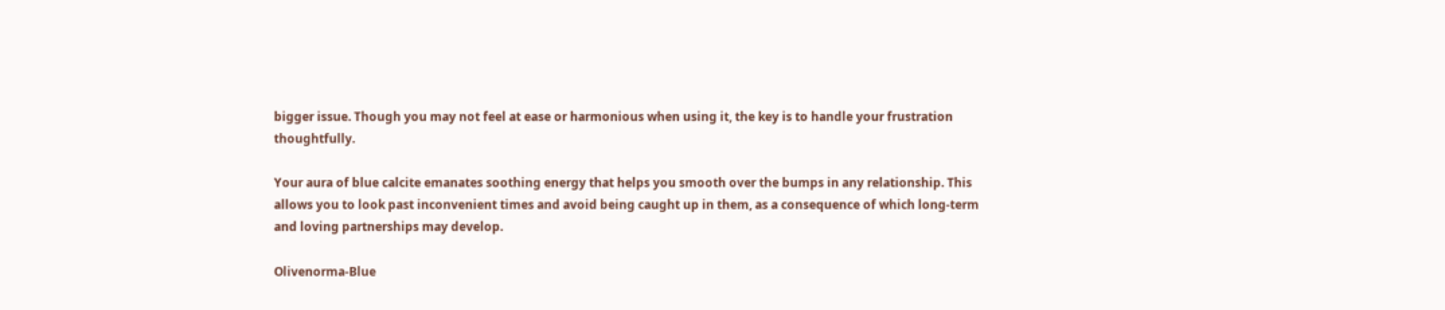bigger issue. Though you may not feel at ease or harmonious when using it, the key is to handle your frustration thoughtfully.

Your aura of blue calcite emanates soothing energy that helps you smooth over the bumps in any relationship. This allows you to look past inconvenient times and avoid being caught up in them, as a consequence of which long-term and loving partnerships may develop.

Olivenorma-Blue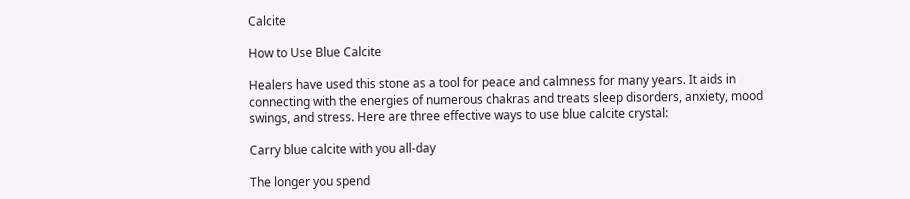Calcite

How to Use Blue Calcite

Healers have used this stone as a tool for peace and calmness for many years. It aids in connecting with the energies of numerous chakras and treats sleep disorders, anxiety, mood swings, and stress. Here are three effective ways to use blue calcite crystal:

Carry blue calcite with you all-day

The longer you spend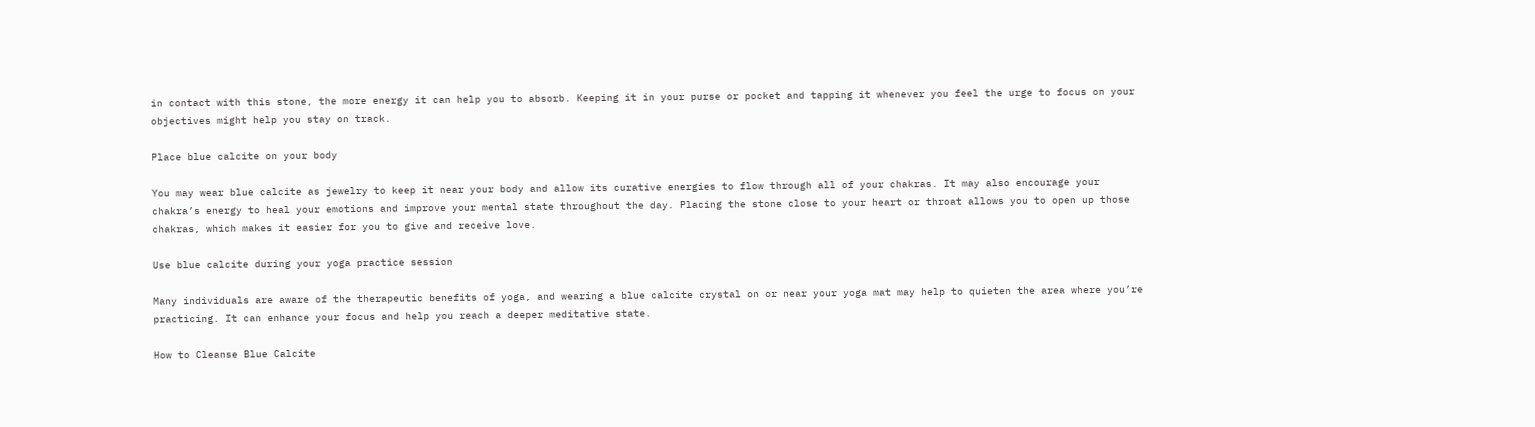in contact with this stone, the more energy it can help you to absorb. Keeping it in your purse or pocket and tapping it whenever you feel the urge to focus on your objectives might help you stay on track.

Place blue calcite on your body

You may wear blue calcite as jewelry to keep it near your body and allow its curative energies to flow through all of your chakras. It may also encourage your chakra’s energy to heal your emotions and improve your mental state throughout the day. Placing the stone close to your heart or throat allows you to open up those chakras, which makes it easier for you to give and receive love.

Use blue calcite during your yoga practice session

Many individuals are aware of the therapeutic benefits of yoga, and wearing a blue calcite crystal on or near your yoga mat may help to quieten the area where you’re practicing. It can enhance your focus and help you reach a deeper meditative state.

How to Cleanse Blue Calcite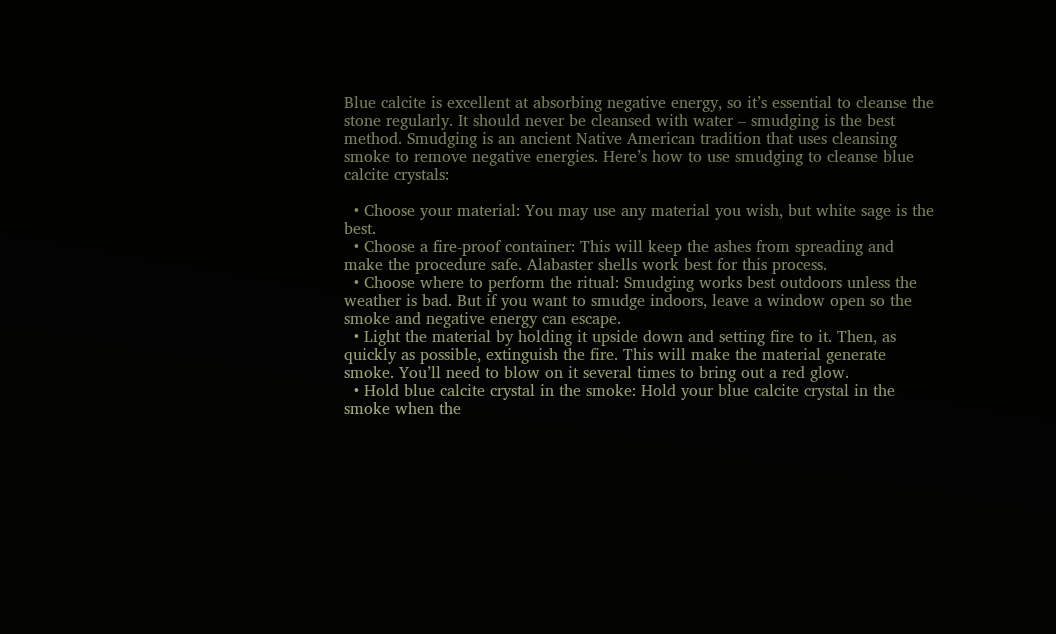Blue calcite is excellent at absorbing negative energy, so it’s essential to cleanse the stone regularly. It should never be cleansed with water – smudging is the best method. Smudging is an ancient Native American tradition that uses cleansing smoke to remove negative energies. Here’s how to use smudging to cleanse blue calcite crystals:

  • Choose your material: You may use any material you wish, but white sage is the best.
  • Choose a fire-proof container: This will keep the ashes from spreading and make the procedure safe. Alabaster shells work best for this process.
  • Choose where to perform the ritual: Smudging works best outdoors unless the weather is bad. But if you want to smudge indoors, leave a window open so the smoke and negative energy can escape.
  • Light the material by holding it upside down and setting fire to it. Then, as quickly as possible, extinguish the fire. This will make the material generate smoke. You’ll need to blow on it several times to bring out a red glow.
  • Hold blue calcite crystal in the smoke: Hold your blue calcite crystal in the smoke when the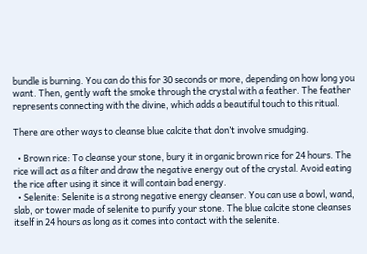bundle is burning. You can do this for 30 seconds or more, depending on how long you want. Then, gently waft the smoke through the crystal with a feather. The feather represents connecting with the divine, which adds a beautiful touch to this ritual.

There are other ways to cleanse blue calcite that don’t involve smudging.

  • Brown rice: To cleanse your stone, bury it in organic brown rice for 24 hours. The rice will act as a filter and draw the negative energy out of the crystal. Avoid eating the rice after using it since it will contain bad energy.
  • Selenite: Selenite is a strong negative energy cleanser. You can use a bowl, wand, slab, or tower made of selenite to purify your stone. The blue calcite stone cleanses itself in 24 hours as long as it comes into contact with the selenite.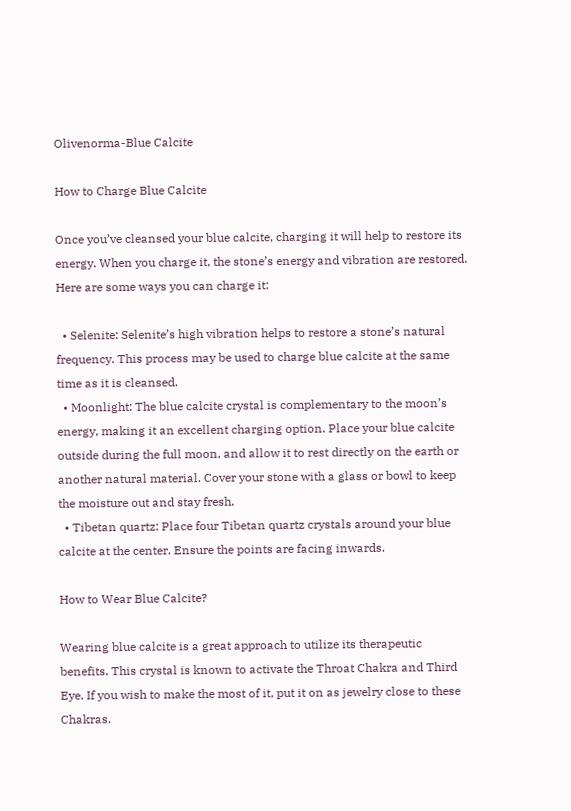Olivenorma-Blue Calcite

How to Charge Blue Calcite

Once you’ve cleansed your blue calcite, charging it will help to restore its energy. When you charge it, the stone’s energy and vibration are restored. Here are some ways you can charge it:

  • Selenite: Selenite’s high vibration helps to restore a stone’s natural frequency. This process may be used to charge blue calcite at the same time as it is cleansed.
  • Moonlight: The blue calcite crystal is complementary to the moon’s energy, making it an excellent charging option. Place your blue calcite outside during the full moon, and allow it to rest directly on the earth or another natural material. Cover your stone with a glass or bowl to keep the moisture out and stay fresh.
  • Tibetan quartz: Place four Tibetan quartz crystals around your blue calcite at the center. Ensure the points are facing inwards.

How to Wear Blue Calcite?

Wearing blue calcite is a great approach to utilize its therapeutic benefits. This crystal is known to activate the Throat Chakra and Third Eye. If you wish to make the most of it, put it on as jewelry close to these Chakras.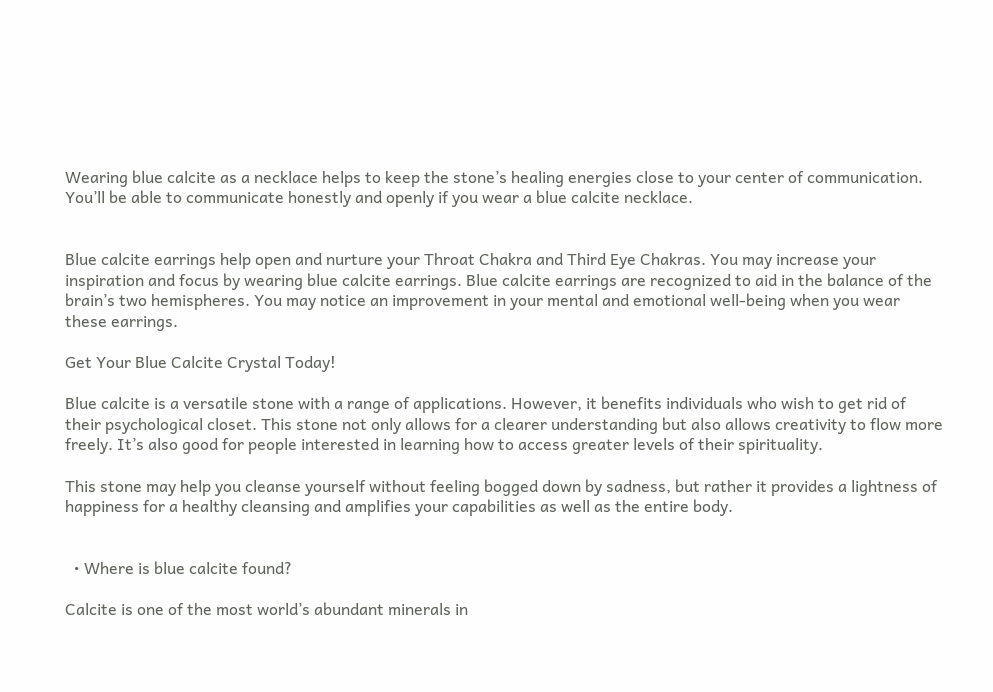Wearing blue calcite as a necklace helps to keep the stone’s healing energies close to your center of communication. You’ll be able to communicate honestly and openly if you wear a blue calcite necklace.


Blue calcite earrings help open and nurture your Throat Chakra and Third Eye Chakras. You may increase your inspiration and focus by wearing blue calcite earrings. Blue calcite earrings are recognized to aid in the balance of the brain’s two hemispheres. You may notice an improvement in your mental and emotional well-being when you wear these earrings.

Get Your Blue Calcite Crystal Today!

Blue calcite is a versatile stone with a range of applications. However, it benefits individuals who wish to get rid of their psychological closet. This stone not only allows for a clearer understanding but also allows creativity to flow more freely. It’s also good for people interested in learning how to access greater levels of their spirituality.

This stone may help you cleanse yourself without feeling bogged down by sadness, but rather it provides a lightness of happiness for a healthy cleansing and amplifies your capabilities as well as the entire body.


  • Where is blue calcite found?

Calcite is one of the most world’s abundant minerals in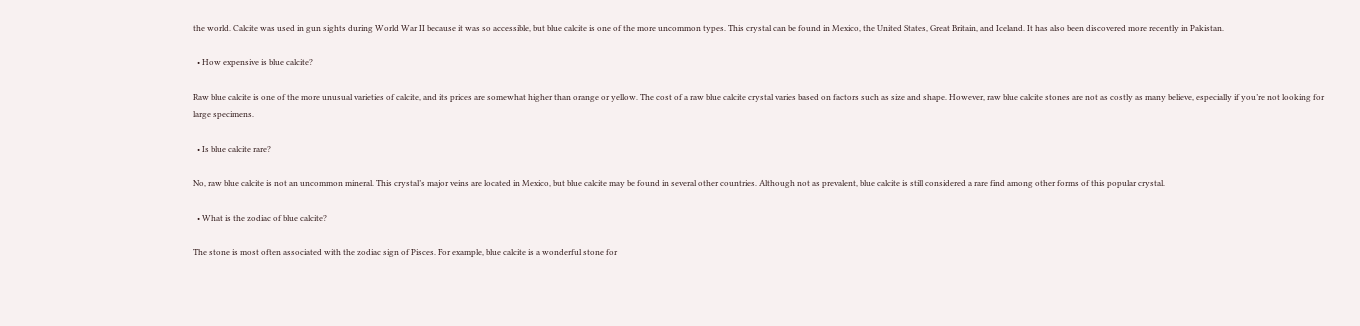the world. Calcite was used in gun sights during World War II because it was so accessible, but blue calcite is one of the more uncommon types. This crystal can be found in Mexico, the United States, Great Britain, and Iceland. It has also been discovered more recently in Pakistan.

  • How expensive is blue calcite?

Raw blue calcite is one of the more unusual varieties of calcite, and its prices are somewhat higher than orange or yellow. The cost of a raw blue calcite crystal varies based on factors such as size and shape. However, raw blue calcite stones are not as costly as many believe, especially if you’re not looking for large specimens.

  • Is blue calcite rare?

No, raw blue calcite is not an uncommon mineral. This crystal’s major veins are located in Mexico, but blue calcite may be found in several other countries. Although not as prevalent, blue calcite is still considered a rare find among other forms of this popular crystal.

  • What is the zodiac of blue calcite?

The stone is most often associated with the zodiac sign of Pisces. For example, blue calcite is a wonderful stone for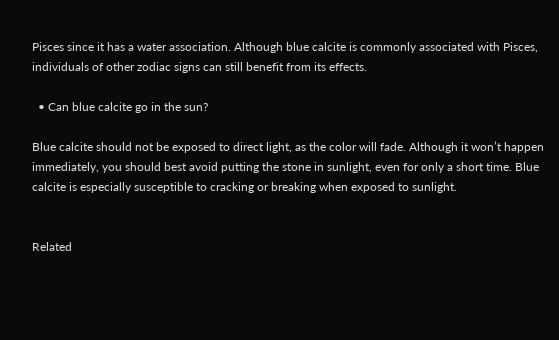Pisces since it has a water association. Although blue calcite is commonly associated with Pisces, individuals of other zodiac signs can still benefit from its effects.

  • Can blue calcite go in the sun?

Blue calcite should not be exposed to direct light, as the color will fade. Although it won’t happen immediately, you should best avoid putting the stone in sunlight, even for only a short time. Blue calcite is especially susceptible to cracking or breaking when exposed to sunlight.


Related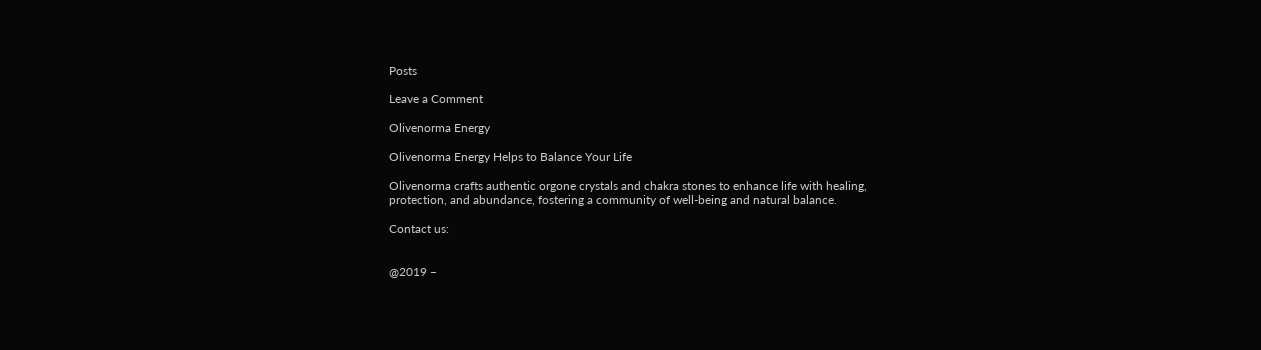Posts

Leave a Comment

Olivenorma Energy

Olivenorma Energy Helps to Balance Your Life

Olivenorma crafts authentic orgone crystals and chakra stones to enhance life with healing, protection, and abundance, fostering a community of well-being and natural balance.

Contact us:


@2019 –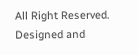All Right Reserved. Designed and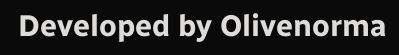Developed by Olivenorma